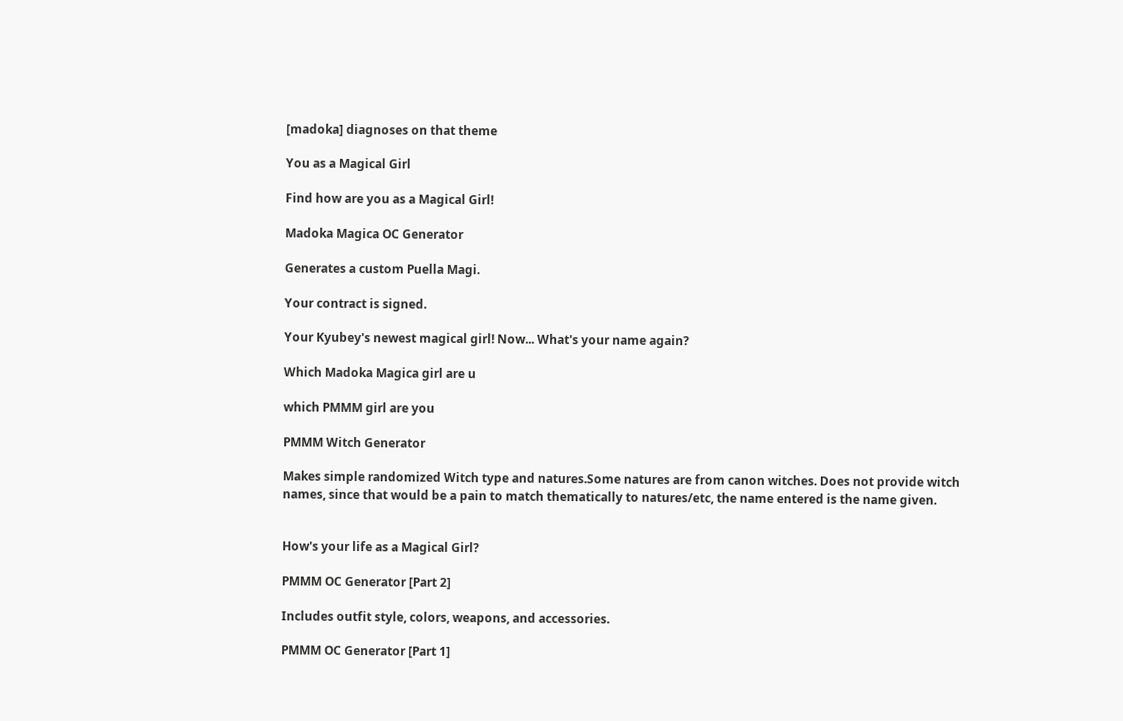[madoka] diagnoses on that theme

You as a Magical Girl

Find how are you as a Magical Girl!

Madoka Magica OC Generator

Generates a custom Puella Magi.

Your contract is signed.

Your Kyubey's newest magical girl! Now... What's your name again?

Which Madoka Magica girl are u

which PMMM girl are you

PMMM Witch Generator

Makes simple randomized Witch type and natures.Some natures are from canon witches. Does not provide witch names, since that would be a pain to match thematically to natures/etc, the name entered is the name given.


How's your life as a Magical Girl?

PMMM OC Generator [Part 2]

Includes outfit style, colors, weapons, and accessories.

PMMM OC Generator [Part 1]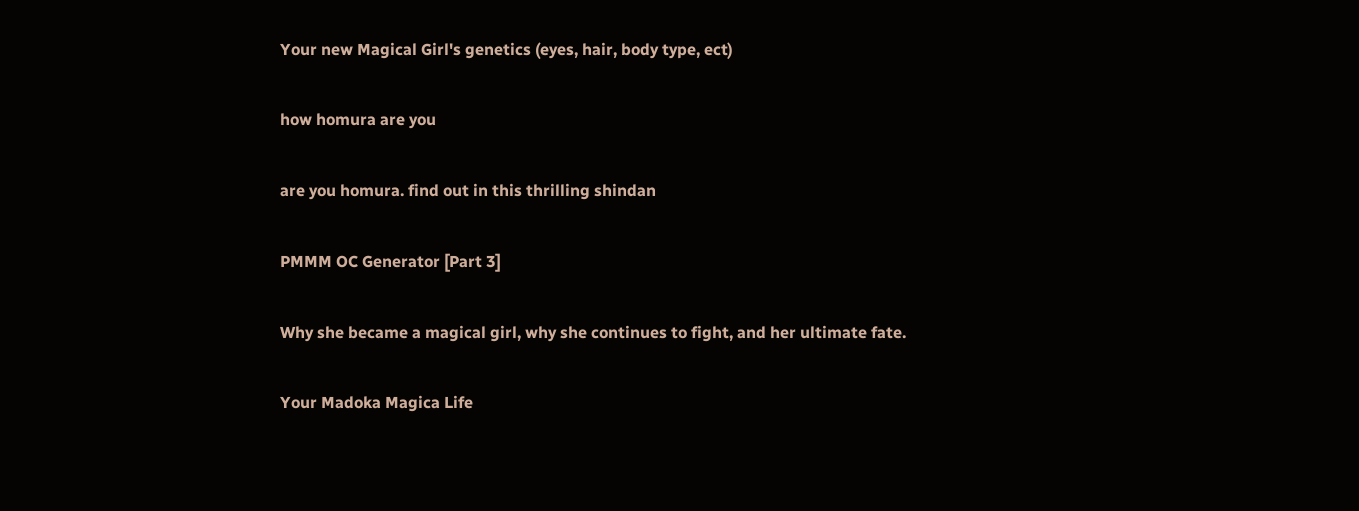Your new Magical Girl's genetics (eyes, hair, body type, ect)

how homura are you

are you homura. find out in this thrilling shindan

PMMM OC Generator [Part 3]

Why she became a magical girl, why she continues to fight, and her ultimate fate.

Your Madoka Magica Life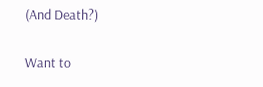(And Death?)

Want to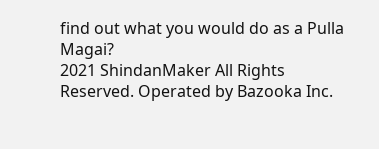find out what you would do as a Pulla Magai?
2021 ShindanMaker All Rights Reserved. Operated by Bazooka Inc.